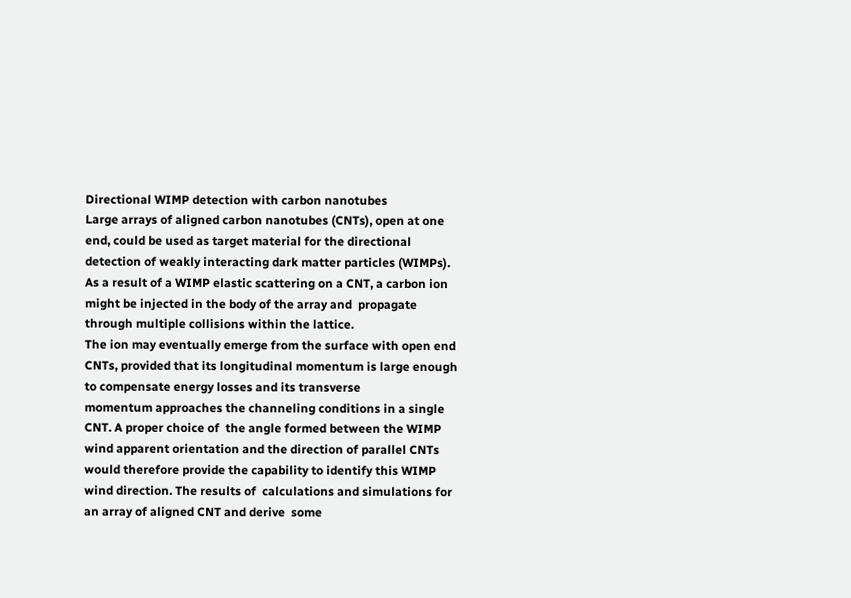Directional WIMP detection with carbon nanotubes
Large arrays of aligned carbon nanotubes (CNTs), open at one end, could be used as target material for the directional detection of weakly interacting dark matter particles (WIMPs).
As a result of a WIMP elastic scattering on a CNT, a carbon ion might be injected in the body of the array and  propagate through multiple collisions within the lattice.
The ion may eventually emerge from the surface with open end CNTs, provided that its longitudinal momentum is large enough to compensate energy losses and its transverse
momentum approaches the channeling conditions in a single CNT. A proper choice of  the angle formed between the WIMP wind apparent orientation and the direction of parallel CNTs would therefore provide the capability to identify this WIMP wind direction. The results of  calculations and simulations for an array of aligned CNT and derive  some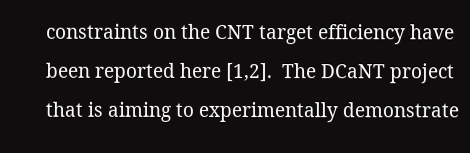constraints on the CNT target efficiency have been reported here [1,2].  The DCaNT project that is aiming to experimentally demonstrate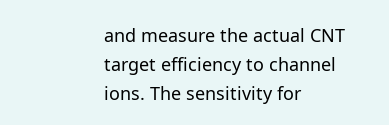and measure the actual CNT target efficiency to channel ions. The sensitivity for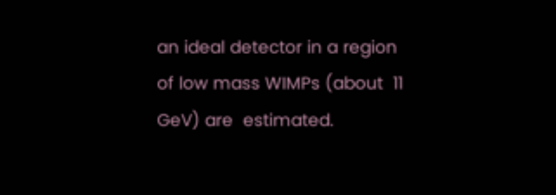an ideal detector in a region of low mass WIMPs (about  11 GeV) are  estimated.